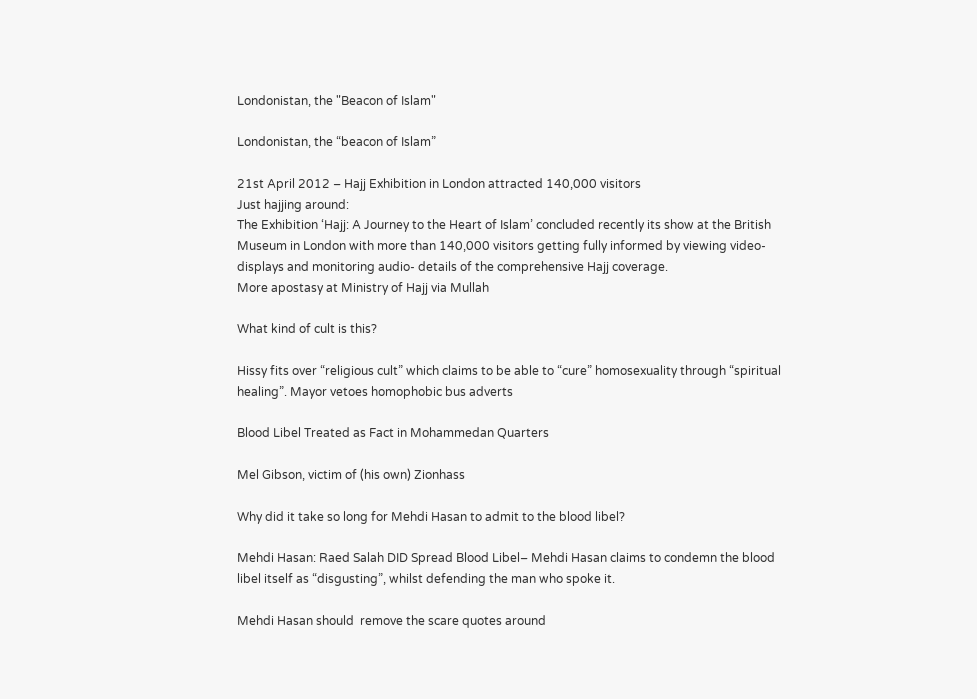Londonistan, the "Beacon of Islam"

Londonistan, the “beacon of Islam”

21st April 2012 – Hajj Exhibition in London attracted 140,000 visitors
Just hajjing around:
The Exhibition ‘Hajj: A Journey to the Heart of Islam’ concluded recently its show at the British Museum in London with more than 140,000 visitors getting fully informed by viewing video-displays and monitoring audio- details of the comprehensive Hajj coverage.
More apostasy at Ministry of Hajj via Mullah

What kind of cult is this?

Hissy fits over “religious cult” which claims to be able to “cure” homosexuality through “spiritual healing”. Mayor vetoes homophobic bus adverts

Blood Libel Treated as Fact in Mohammedan Quarters

Mel Gibson, victim of (his own) Zionhass

Why did it take so long for Mehdi Hasan to admit to the blood libel?

Mehdi Hasan: Raed Salah DID Spread Blood Libel– Mehdi Hasan claims to condemn the blood libel itself as “disgusting”, whilst defending the man who spoke it.

Mehdi Hasan should  remove the scare quotes around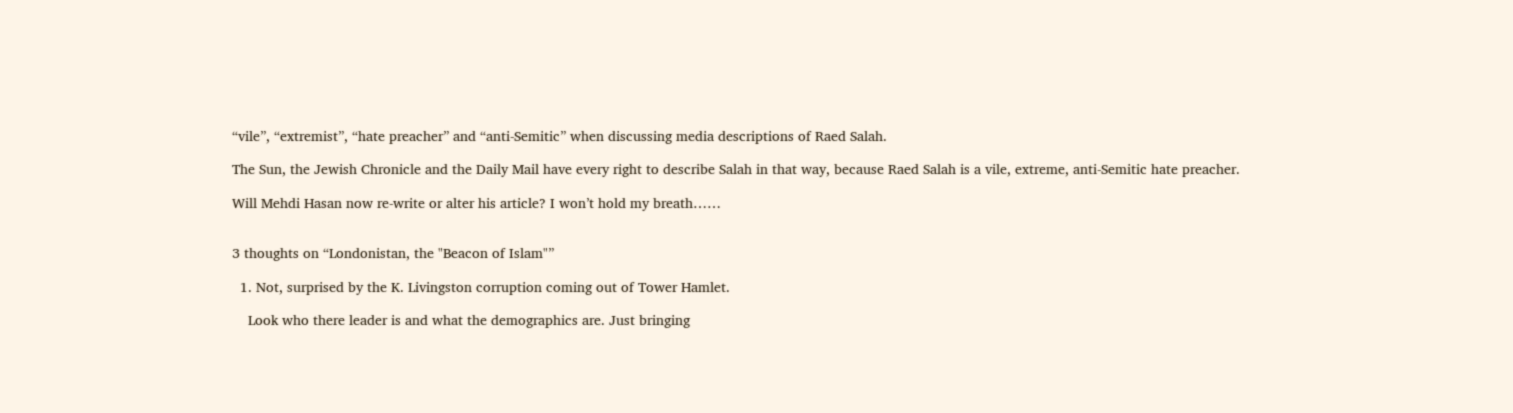“vile”, “extremist”, “hate preacher” and “anti-Semitic” when discussing media descriptions of Raed Salah.

The Sun, the Jewish Chronicle and the Daily Mail have every right to describe Salah in that way, because Raed Salah is a vile, extreme, anti-Semitic hate preacher.

Will Mehdi Hasan now re-write or alter his article? I won’t hold my breath……


3 thoughts on “Londonistan, the "Beacon of Islam"”

  1. Not, surprised by the K. Livingston corruption coming out of Tower Hamlet.

    Look who there leader is and what the demographics are. Just bringing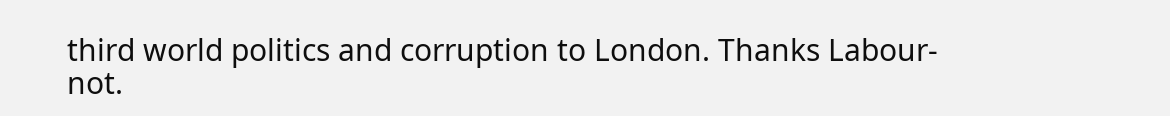third world politics and corruption to London. Thanks Labour-not.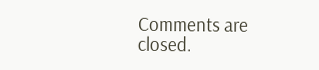Comments are closed.